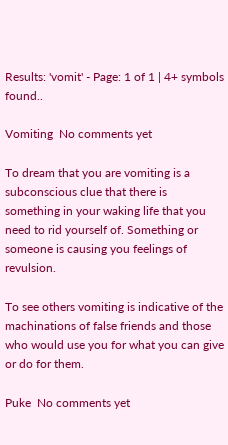Results: 'vomit' - Page: 1 of 1 | 4+ symbols found..

Vomiting  No comments yet

To dream that you are vomiting is a subconscious clue that there is something in your waking life that you need to rid yourself of. Something or someone is causing you feelings of revulsion.

To see others vomiting is indicative of the machinations of false friends and those who would use you for what you can give or do for them.

Puke  No comments yet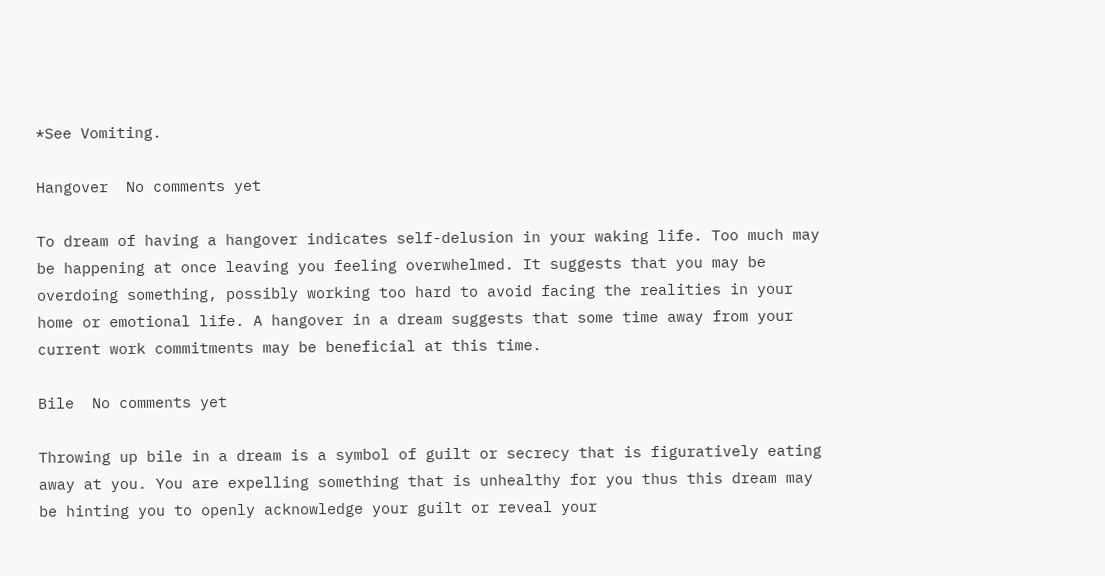*See Vomiting.

Hangover  No comments yet

To dream of having a hangover indicates self-delusion in your waking life. Too much may be happening at once leaving you feeling overwhelmed. It suggests that you may be overdoing something, possibly working too hard to avoid facing the realities in your home or emotional life. A hangover in a dream suggests that some time away from your current work commitments may be beneficial at this time.

Bile  No comments yet

Throwing up bile in a dream is a symbol of guilt or secrecy that is figuratively eating away at you. You are expelling something that is unhealthy for you thus this dream may be hinting you to openly acknowledge your guilt or reveal your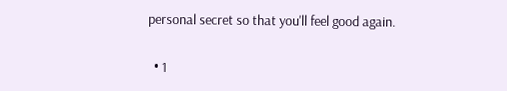personal secret so that you'll feel good again.

  • 1